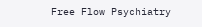Free Flow Psychiatry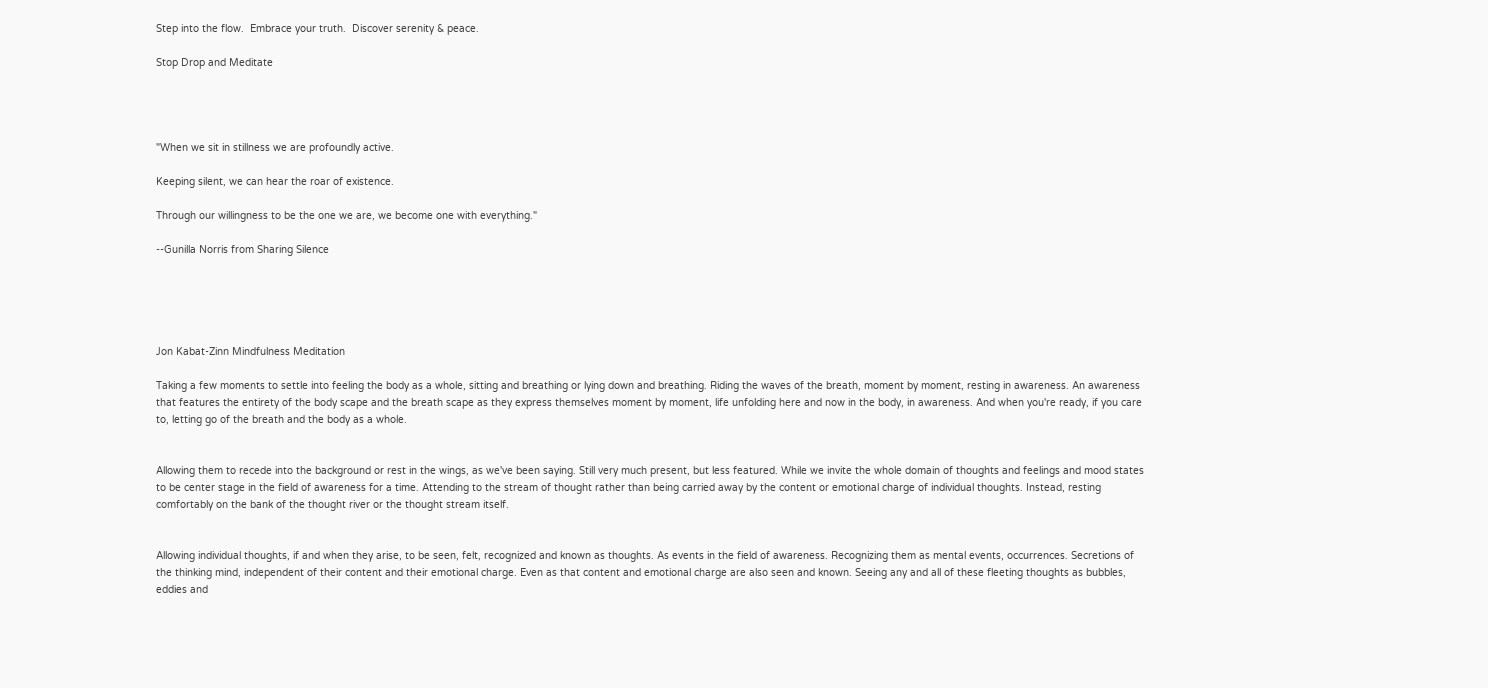Step into the flow.  Embrace your truth.  Discover serenity & peace.

Stop Drop and Meditate




"When we sit in stillness we are profoundly active.

Keeping silent, we can hear the roar of existence.

Through our willingness to be the one we are, we become one with everything."

--Gunilla Norris from Sharing Silence





Jon Kabat-Zinn Mindfulness Meditation

Taking a few moments to settle into feeling the body as a whole, sitting and breathing or lying down and breathing. Riding the waves of the breath, moment by moment, resting in awareness. An awareness that features the entirety of the body scape and the breath scape as they express themselves moment by moment, life unfolding here and now in the body, in awareness. And when you're ready, if you care to, letting go of the breath and the body as a whole.


Allowing them to recede into the background or rest in the wings, as we've been saying. Still very much present, but less featured. While we invite the whole domain of thoughts and feelings and mood states to be center stage in the field of awareness for a time. Attending to the stream of thought rather than being carried away by the content or emotional charge of individual thoughts. Instead, resting comfortably on the bank of the thought river or the thought stream itself.


Allowing individual thoughts, if and when they arise, to be seen, felt, recognized and known as thoughts. As events in the field of awareness. Recognizing them as mental events, occurrences. Secretions of the thinking mind, independent of their content and their emotional charge. Even as that content and emotional charge are also seen and known. Seeing any and all of these fleeting thoughts as bubbles, eddies and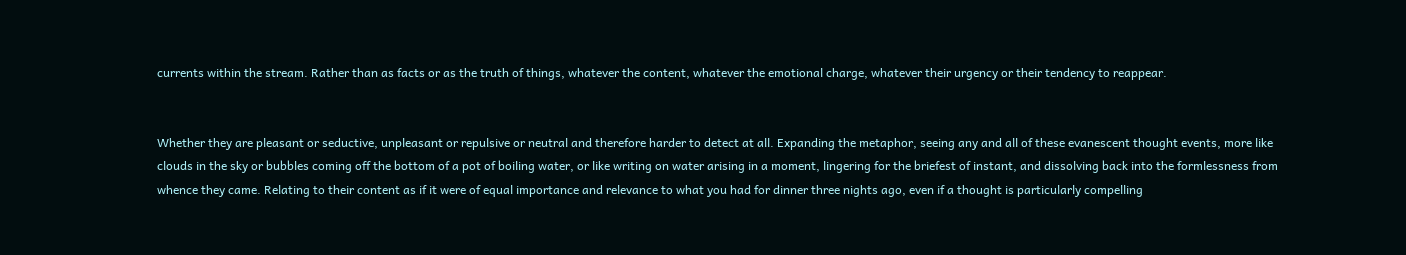currents within the stream. Rather than as facts or as the truth of things, whatever the content, whatever the emotional charge, whatever their urgency or their tendency to reappear.


Whether they are pleasant or seductive, unpleasant or repulsive or neutral and therefore harder to detect at all. Expanding the metaphor, seeing any and all of these evanescent thought events, more like clouds in the sky or bubbles coming off the bottom of a pot of boiling water, or like writing on water arising in a moment, lingering for the briefest of instant, and dissolving back into the formlessness from whence they came. Relating to their content as if it were of equal importance and relevance to what you had for dinner three nights ago, even if a thought is particularly compelling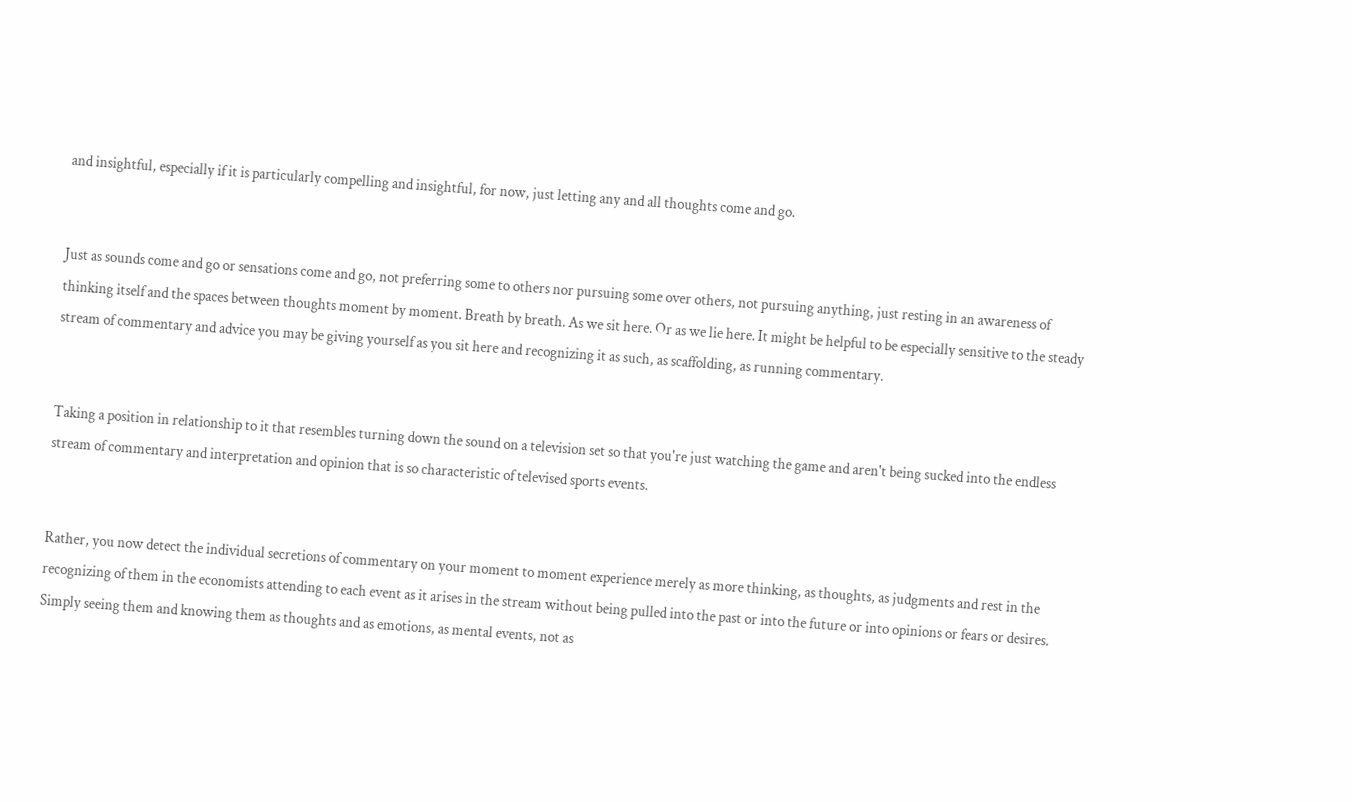and insightful, especially if it is particularly compelling and insightful, for now, just letting any and all thoughts come and go.


Just as sounds come and go or sensations come and go, not preferring some to others nor pursuing some over others, not pursuing anything, just resting in an awareness of thinking itself and the spaces between thoughts moment by moment. Breath by breath. As we sit here. Or as we lie here. It might be helpful to be especially sensitive to the steady stream of commentary and advice you may be giving yourself as you sit here and recognizing it as such, as scaffolding, as running commentary.


Taking a position in relationship to it that resembles turning down the sound on a television set so that you're just watching the game and aren't being sucked into the endless stream of commentary and interpretation and opinion that is so characteristic of televised sports events.


Rather, you now detect the individual secretions of commentary on your moment to moment experience merely as more thinking, as thoughts, as judgments and rest in the recognizing of them in the economists attending to each event as it arises in the stream without being pulled into the past or into the future or into opinions or fears or desires. Simply seeing them and knowing them as thoughts and as emotions, as mental events, not as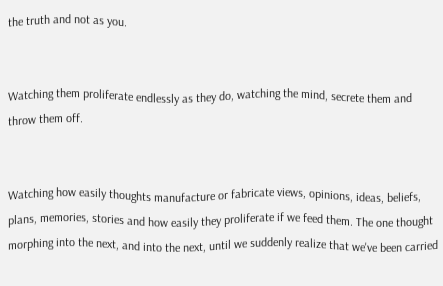the truth and not as you.


Watching them proliferate endlessly as they do, watching the mind, secrete them and throw them off.


Watching how easily thoughts manufacture or fabricate views, opinions, ideas, beliefs, plans, memories, stories and how easily they proliferate if we feed them. The one thought morphing into the next, and into the next, until we suddenly realize that we've been carried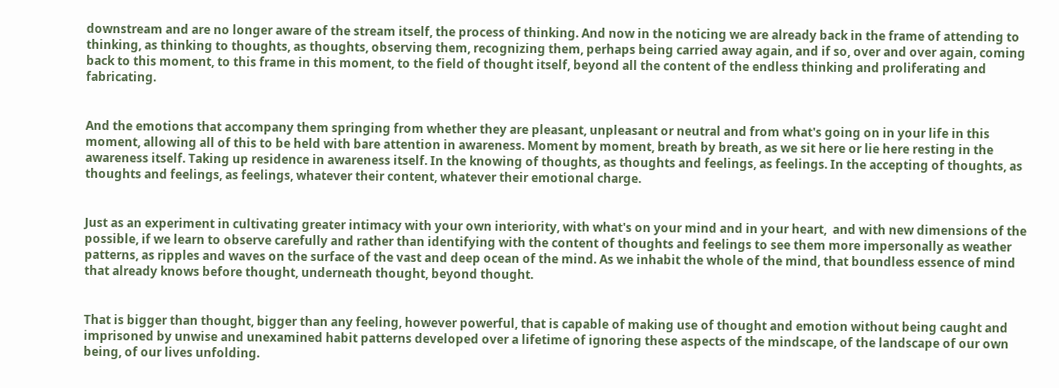downstream and are no longer aware of the stream itself, the process of thinking. And now in the noticing we are already back in the frame of attending to thinking, as thinking to thoughts, as thoughts, observing them, recognizing them, perhaps being carried away again, and if so, over and over again, coming back to this moment, to this frame in this moment, to the field of thought itself, beyond all the content of the endless thinking and proliferating and fabricating.


And the emotions that accompany them springing from whether they are pleasant, unpleasant or neutral and from what's going on in your life in this moment, allowing all of this to be held with bare attention in awareness. Moment by moment, breath by breath, as we sit here or lie here resting in the awareness itself. Taking up residence in awareness itself. In the knowing of thoughts, as thoughts and feelings, as feelings. In the accepting of thoughts, as thoughts and feelings, as feelings, whatever their content, whatever their emotional charge.


Just as an experiment in cultivating greater intimacy with your own interiority, with what's on your mind and in your heart,  and with new dimensions of the possible, if we learn to observe carefully and rather than identifying with the content of thoughts and feelings to see them more impersonally as weather patterns, as ripples and waves on the surface of the vast and deep ocean of the mind. As we inhabit the whole of the mind, that boundless essence of mind that already knows before thought, underneath thought, beyond thought.


That is bigger than thought, bigger than any feeling, however powerful, that is capable of making use of thought and emotion without being caught and imprisoned by unwise and unexamined habit patterns developed over a lifetime of ignoring these aspects of the mindscape, of the landscape of our own being, of our lives unfolding.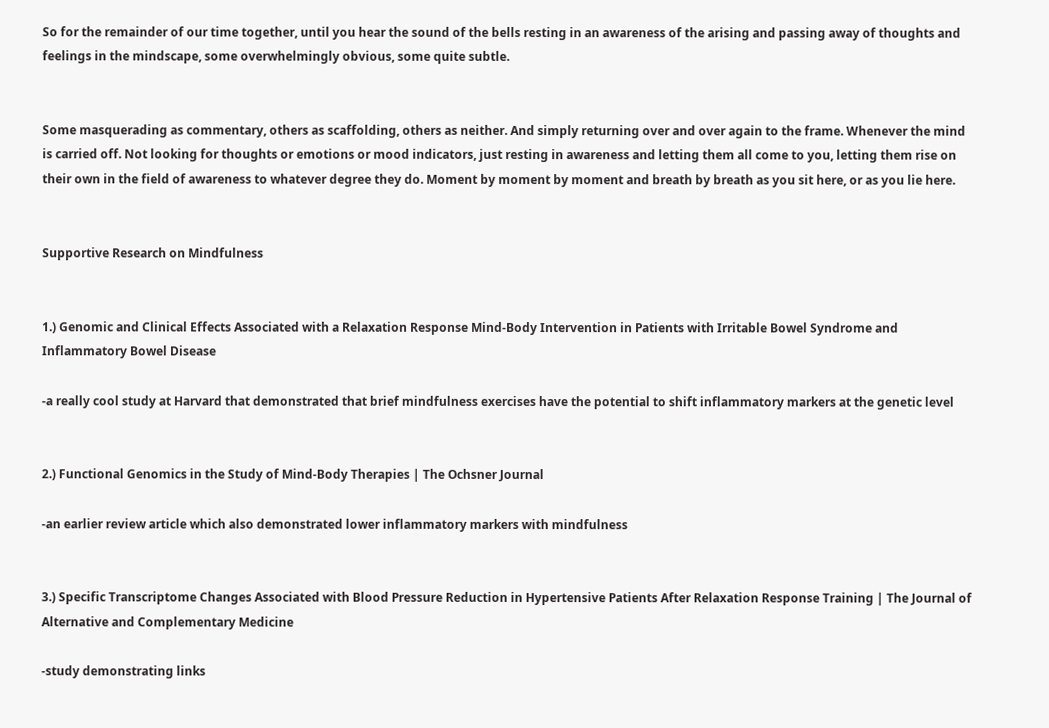So for the remainder of our time together, until you hear the sound of the bells resting in an awareness of the arising and passing away of thoughts and feelings in the mindscape, some overwhelmingly obvious, some quite subtle.


Some masquerading as commentary, others as scaffolding, others as neither. And simply returning over and over again to the frame. Whenever the mind is carried off. Not looking for thoughts or emotions or mood indicators, just resting in awareness and letting them all come to you, letting them rise on their own in the field of awareness to whatever degree they do. Moment by moment by moment and breath by breath as you sit here, or as you lie here.


Supportive Research on Mindfulness


1.) Genomic and Clinical Effects Associated with a Relaxation Response Mind-Body Intervention in Patients with Irritable Bowel Syndrome and Inflammatory Bowel Disease

-a really cool study at Harvard that demonstrated that brief mindfulness exercises have the potential to shift inflammatory markers at the genetic level


2.) Functional Genomics in the Study of Mind-Body Therapies | The Ochsner Journal

-an earlier review article which also demonstrated lower inflammatory markers with mindfulness


3.) Specific Transcriptome Changes Associated with Blood Pressure Reduction in Hypertensive Patients After Relaxation Response Training | The Journal of Alternative and Complementary Medicine

-study demonstrating links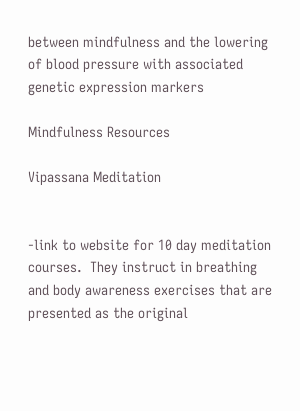between mindfulness and the lowering of blood pressure with associated genetic expression markers

Mindfulness Resources

Vipassana Meditation


-link to website for 10 day meditation courses.  They instruct in breathing and body awareness exercises that are presented as the original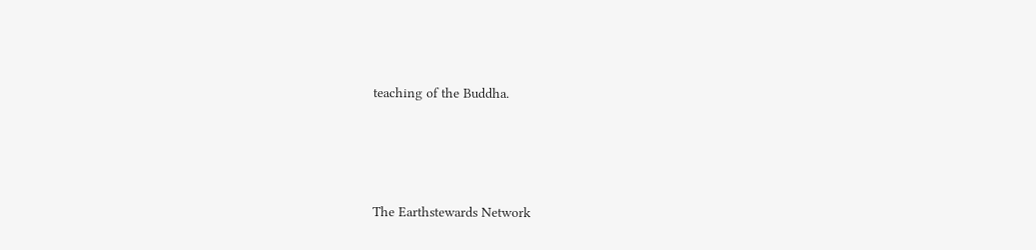teaching of the Buddha.




The Earthstewards Network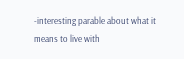-interesting parable about what it means to live with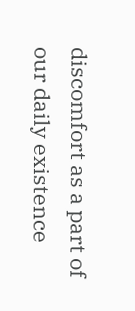discomfort as a part of our daily existence